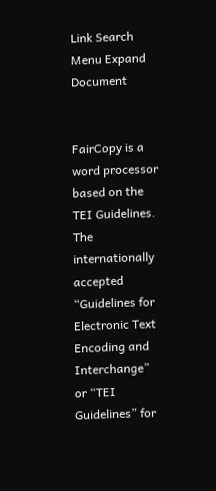Link Search Menu Expand Document


FairCopy is a word processor based on the TEI Guidelines. The internationally accepted “Guidelines for Electronic Text Encoding and Interchange” or “TEI Guidelines” for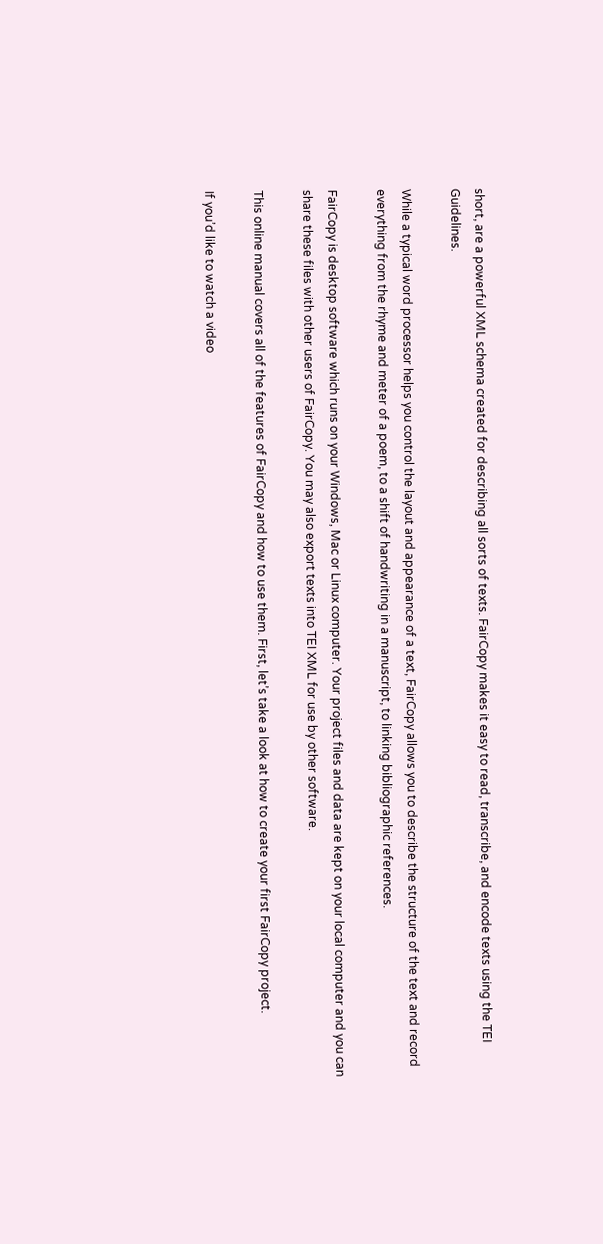short, are a powerful XML schema created for describing all sorts of texts. FairCopy makes it easy to read, transcribe, and encode texts using the TEI Guidelines.

While a typical word processor helps you control the layout and appearance of a text, FairCopy allows you to describe the structure of the text and record everything from the rhyme and meter of a poem, to a shift of handwriting in a manuscript, to linking bibliographic references.

FairCopy is desktop software which runs on your Windows, Mac or Linux computer. Your project files and data are kept on your local computer and you can share these files with other users of FairCopy. You may also export texts into TEI XML for use by other software.

This online manual covers all of the features of FairCopy and how to use them. First, let’s take a look at how to create your first FairCopy project.

If you’d like to watch a video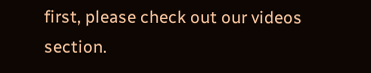first, please check out our videos section.